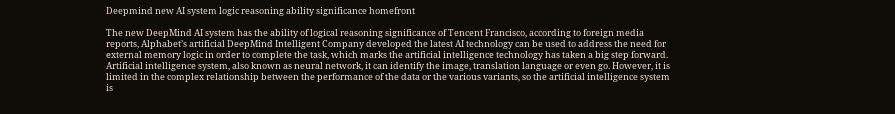Deepmind new AI system logic reasoning ability significance homefront

The new DeepMind AI system has the ability of logical reasoning significance of Tencent Francisco, according to foreign media reports, Alphabet’s artificial DeepMind Intelligent Company developed the latest AI technology can be used to address the need for external memory logic in order to complete the task, which marks the artificial intelligence technology has taken a big step forward. Artificial intelligence system, also known as neural network, it can identify the image, translation language or even go. However, it is limited in the complex relationship between the performance of the data or the various variants, so the artificial intelligence system is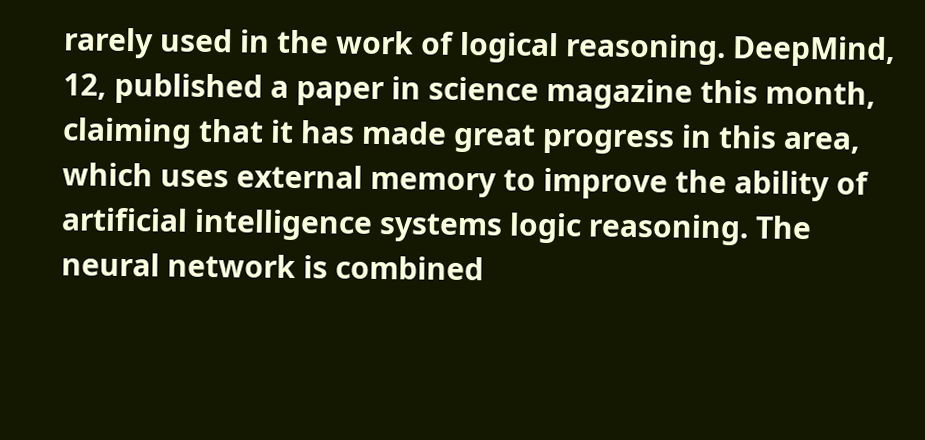rarely used in the work of logical reasoning. DeepMind, 12, published a paper in science magazine this month, claiming that it has made great progress in this area, which uses external memory to improve the ability of artificial intelligence systems logic reasoning. The neural network is combined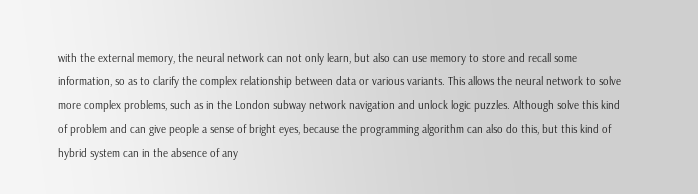with the external memory, the neural network can not only learn, but also can use memory to store and recall some information, so as to clarify the complex relationship between data or various variants. This allows the neural network to solve more complex problems, such as in the London subway network navigation and unlock logic puzzles. Although solve this kind of problem and can give people a sense of bright eyes, because the programming algorithm can also do this, but this kind of hybrid system can in the absence of any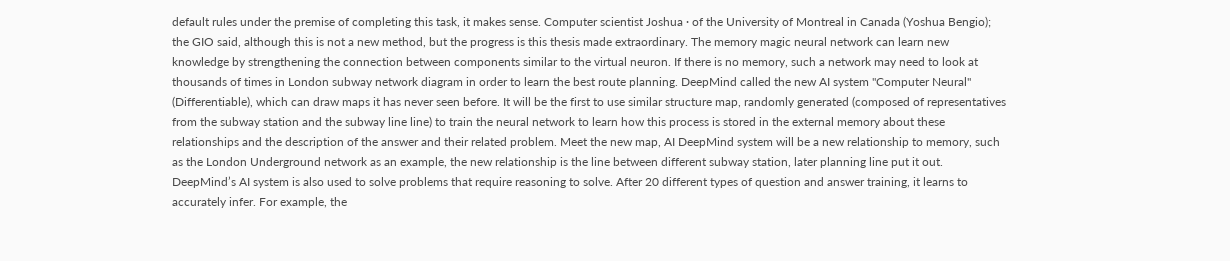default rules under the premise of completing this task, it makes sense. Computer scientist Joshua · of the University of Montreal in Canada (Yoshua Bengio); the GIO said, although this is not a new method, but the progress is this thesis made extraordinary. The memory magic neural network can learn new knowledge by strengthening the connection between components similar to the virtual neuron. If there is no memory, such a network may need to look at thousands of times in London subway network diagram in order to learn the best route planning. DeepMind called the new AI system "Computer Neural" (Differentiable), which can draw maps it has never seen before. It will be the first to use similar structure map, randomly generated (composed of representatives from the subway station and the subway line line) to train the neural network to learn how this process is stored in the external memory about these relationships and the description of the answer and their related problem. Meet the new map, AI DeepMind system will be a new relationship to memory, such as the London Underground network as an example, the new relationship is the line between different subway station, later planning line put it out. DeepMind’s AI system is also used to solve problems that require reasoning to solve. After 20 different types of question and answer training, it learns to accurately infer. For example, the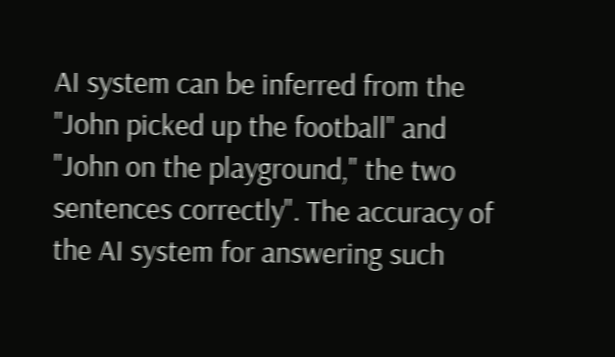AI system can be inferred from the "John picked up the football" and "John on the playground," the two sentences correctly". The accuracy of the AI system for answering such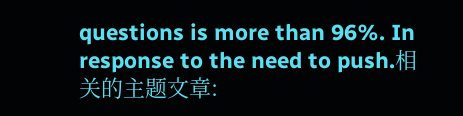questions is more than 96%. In response to the need to push.相关的主题文章: